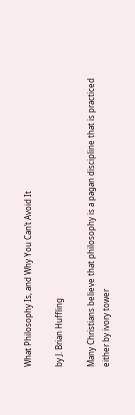What Philosophy Is, and Why You Can’t Avoid It

by J. Brian Huffling

Many Christians believe that philosophy is a pagan discipline that is practiced either by ivory tower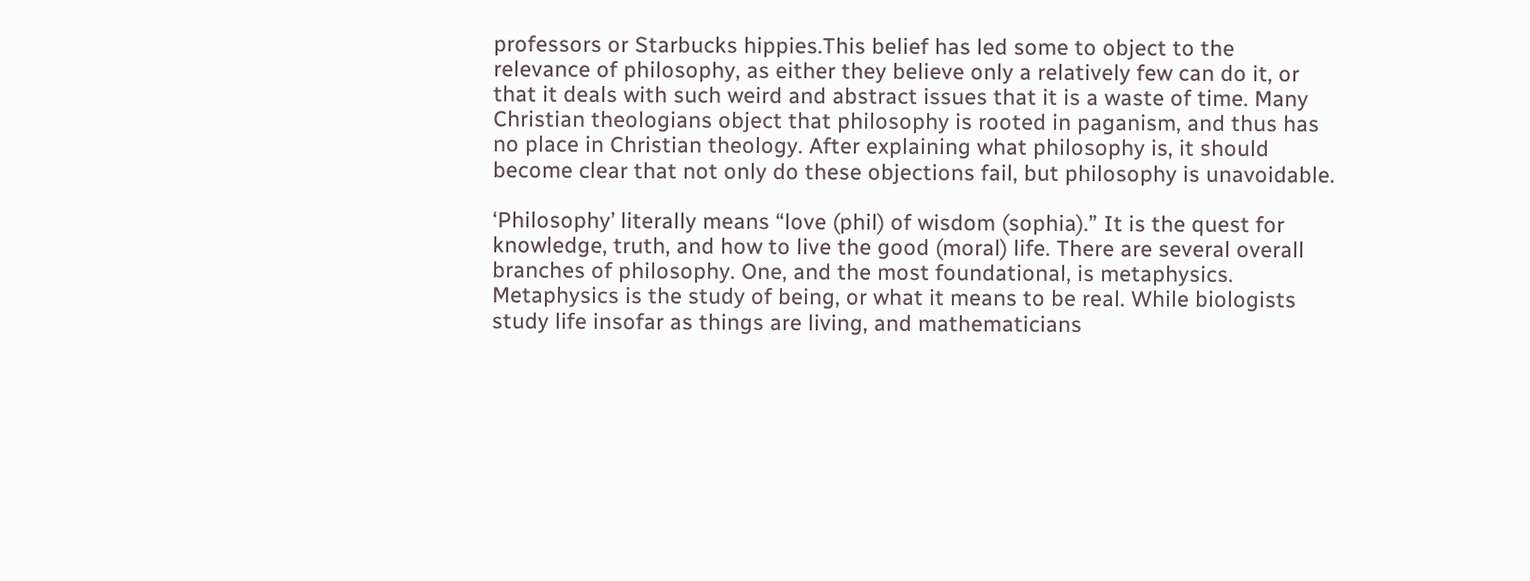professors or Starbucks hippies.This belief has led some to object to the relevance of philosophy, as either they believe only a relatively few can do it, or that it deals with such weird and abstract issues that it is a waste of time. Many Christian theologians object that philosophy is rooted in paganism, and thus has no place in Christian theology. After explaining what philosophy is, it should become clear that not only do these objections fail, but philosophy is unavoidable.

‘Philosophy’ literally means “love (phil) of wisdom (sophia).” It is the quest for knowledge, truth, and how to live the good (moral) life. There are several overall branches of philosophy. One, and the most foundational, is metaphysics. Metaphysics is the study of being, or what it means to be real. While biologists study life insofar as things are living, and mathematicians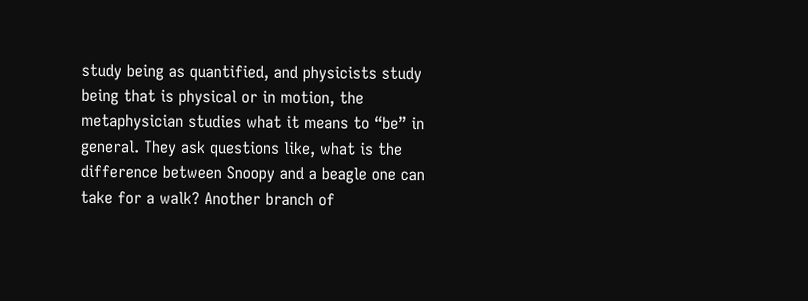study being as quantified, and physicists study being that is physical or in motion, the metaphysician studies what it means to “be” in general. They ask questions like, what is the difference between Snoopy and a beagle one can take for a walk? Another branch of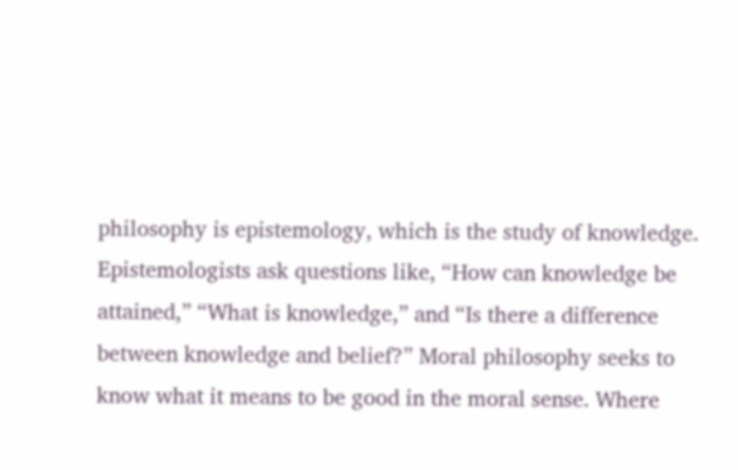philosophy is epistemology, which is the study of knowledge. Epistemologists ask questions like, “How can knowledge be attained,” “What is knowledge,” and “Is there a difference between knowledge and belief?” Moral philosophy seeks to know what it means to be good in the moral sense. Where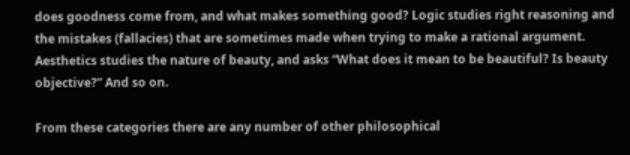does goodness come from, and what makes something good? Logic studies right reasoning and the mistakes (fallacies) that are sometimes made when trying to make a rational argument. Aesthetics studies the nature of beauty, and asks “What does it mean to be beautiful? Is beauty objective?” And so on.

From these categories there are any number of other philosophical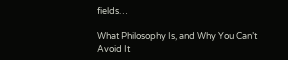fields…

What Philosophy Is, and Why You Can’t Avoid It